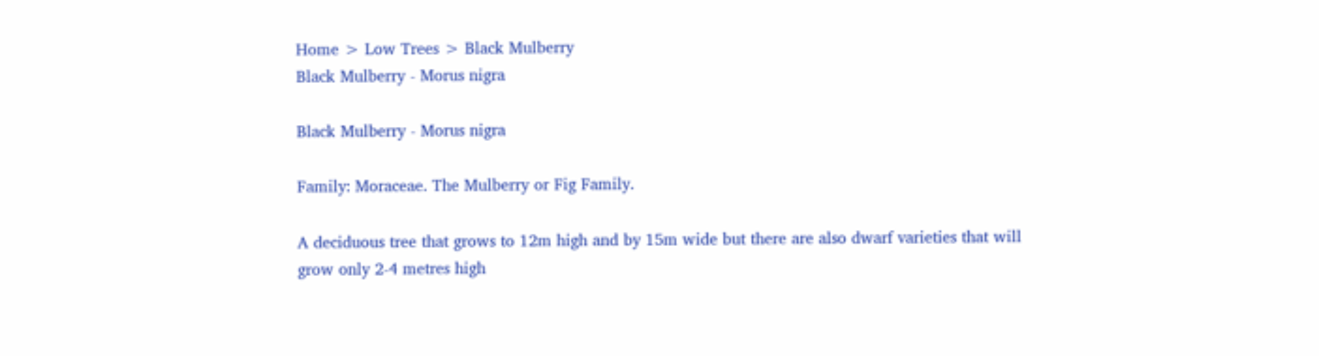Home > Low Trees > Black Mulberry
Black Mulberry - Morus nigra

Black Mulberry - Morus nigra

Family: Moraceae. The Mulberry or Fig Family.

A deciduous tree that grows to 12m high and by 15m wide but there are also dwarf varieties that will grow only 2-4 metres high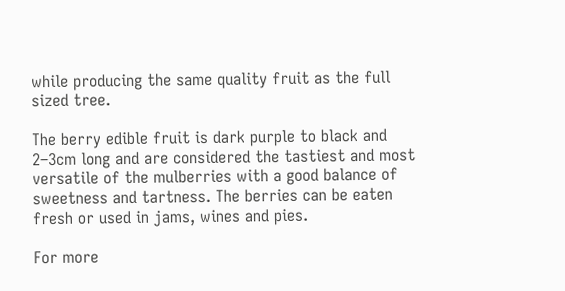while producing the same quality fruit as the full sized tree.

The berry edible fruit is dark purple to black and 2–3cm long and are considered the tastiest and most versatile of the mulberries with a good balance of sweetness and tartness. The berries can be eaten fresh or used in jams, wines and pies.

For more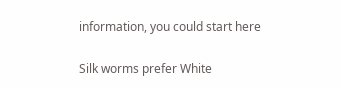information, you could start here

Silk worms prefer White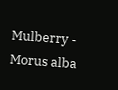Mulberry - Morus alba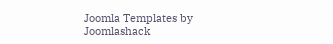Joomla Templates by Joomlashack